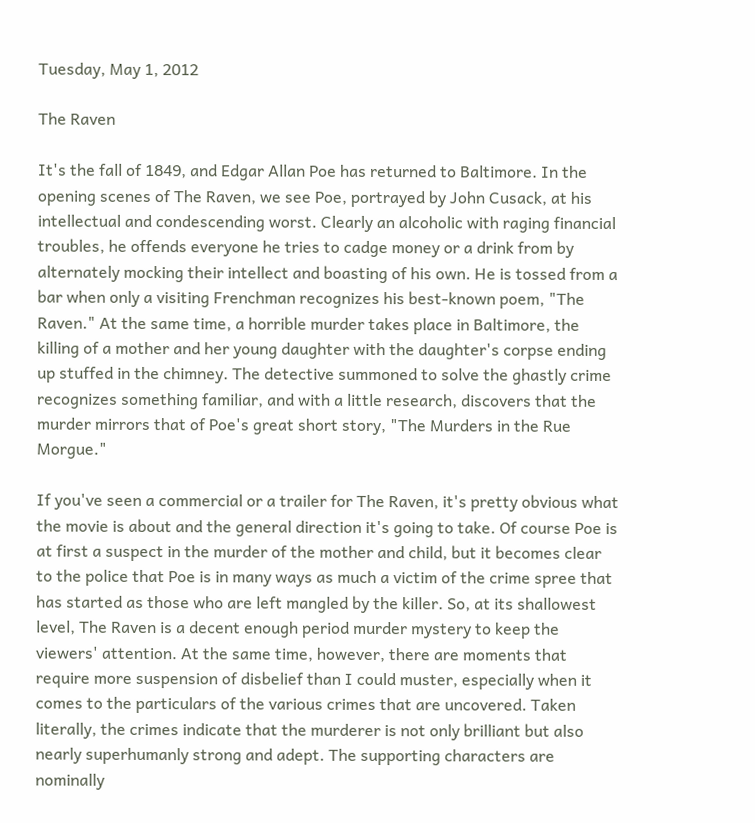Tuesday, May 1, 2012

The Raven

It's the fall of 1849, and Edgar Allan Poe has returned to Baltimore. In the opening scenes of The Raven, we see Poe, portrayed by John Cusack, at his intellectual and condescending worst. Clearly an alcoholic with raging financial troubles, he offends everyone he tries to cadge money or a drink from by alternately mocking their intellect and boasting of his own. He is tossed from a bar when only a visiting Frenchman recognizes his best-known poem, "The Raven." At the same time, a horrible murder takes place in Baltimore, the killing of a mother and her young daughter with the daughter's corpse ending up stuffed in the chimney. The detective summoned to solve the ghastly crime recognizes something familiar, and with a little research, discovers that the murder mirrors that of Poe's great short story, "The Murders in the Rue Morgue."

If you've seen a commercial or a trailer for The Raven, it's pretty obvious what the movie is about and the general direction it's going to take. Of course Poe is at first a suspect in the murder of the mother and child, but it becomes clear to the police that Poe is in many ways as much a victim of the crime spree that has started as those who are left mangled by the killer. So, at its shallowest level, The Raven is a decent enough period murder mystery to keep the viewers' attention. At the same time, however, there are moments that require more suspension of disbelief than I could muster, especially when it comes to the particulars of the various crimes that are uncovered. Taken literally, the crimes indicate that the murderer is not only brilliant but also nearly superhumanly strong and adept. The supporting characters are nominally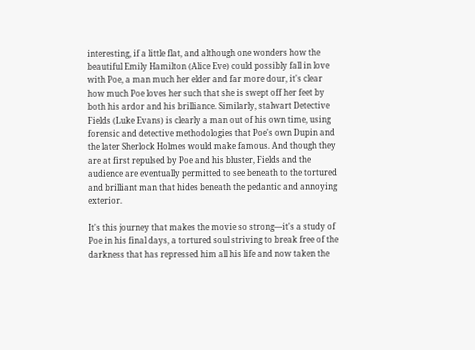interesting, if a little flat, and although one wonders how the beautiful Emily Hamilton (Alice Eve) could possibly fall in love with Poe, a man much her elder and far more dour, it's clear how much Poe loves her such that she is swept off her feet by both his ardor and his brilliance. Similarly, stalwart Detective Fields (Luke Evans) is clearly a man out of his own time, using forensic and detective methodologies that Poe's own Dupin and the later Sherlock Holmes would make famous. And though they are at first repulsed by Poe and his bluster, Fields and the audience are eventually permitted to see beneath to the tortured and brilliant man that hides beneath the pedantic and annoying exterior.

It's this journey that makes the movie so strong—it's a study of Poe in his final days, a tortured soul striving to break free of the darkness that has repressed him all his life and now taken the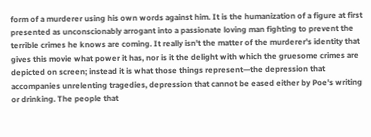form of a murderer using his own words against him. It is the humanization of a figure at first presented as unconscionably arrogant into a passionate loving man fighting to prevent the terrible crimes he knows are coming. It really isn't the matter of the murderer's identity that gives this movie what power it has, nor is it the delight with which the gruesome crimes are depicted on screen; instead it is what those things represent—the depression that accompanies unrelenting tragedies, depression that cannot be eased either by Poe's writing or drinking. The people that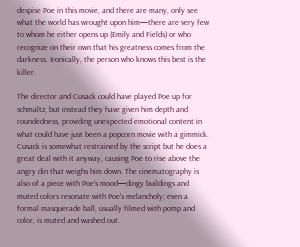despise Poe in this movie, and there are many, only see what the world has wrought upon him—there are very few to whom he either opens up (Emily and Fields) or who recognize on their own that his greatness comes from the darkness. Ironically, the person who knows this best is the killer.

The director and Cusack could have played Poe up for schmaltz, but instead they have given him depth and roundedness, providing unexpected emotional content in what could have just been a popcorn movie with a gimmick. Cusack is somewhat restrained by the script but he does a great deal with it anyway, causing Poe to rise above the angry din that weighs him down. The cinematography is also of a piece with Poe's mood—dingy buildings and muted colors resonate with Poe's melancholy; even a formal masquerade ball, usually filmed with pomp and color, is muted and washed out.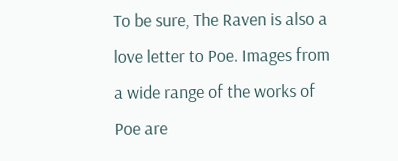To be sure, The Raven is also a love letter to Poe. Images from a wide range of the works of Poe are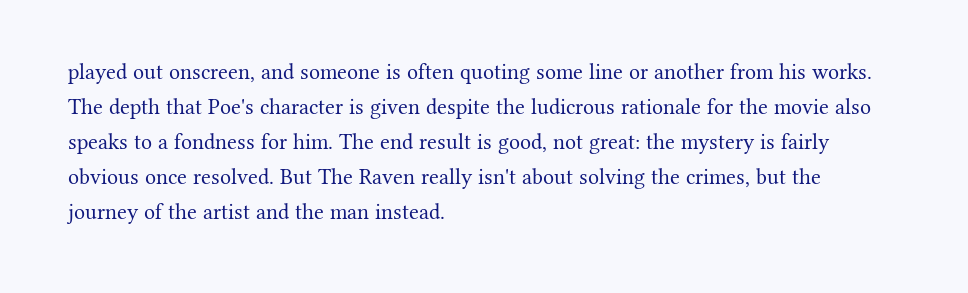played out onscreen, and someone is often quoting some line or another from his works. The depth that Poe's character is given despite the ludicrous rationale for the movie also speaks to a fondness for him. The end result is good, not great: the mystery is fairly obvious once resolved. But The Raven really isn't about solving the crimes, but the journey of the artist and the man instead.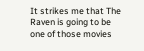It strikes me that The Raven is going to be one of those movies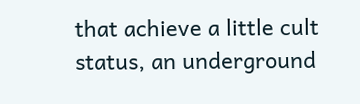that achieve a little cult status, an underground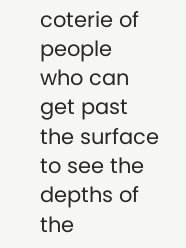coterie of people who can get past the surface to see the depths of the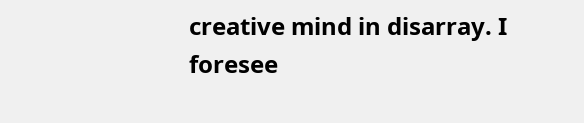creative mind in disarray. I foresee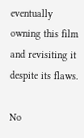eventually owning this film and revisiting it despite its flaws.

No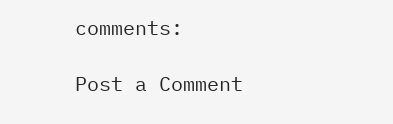comments:

Post a Comment